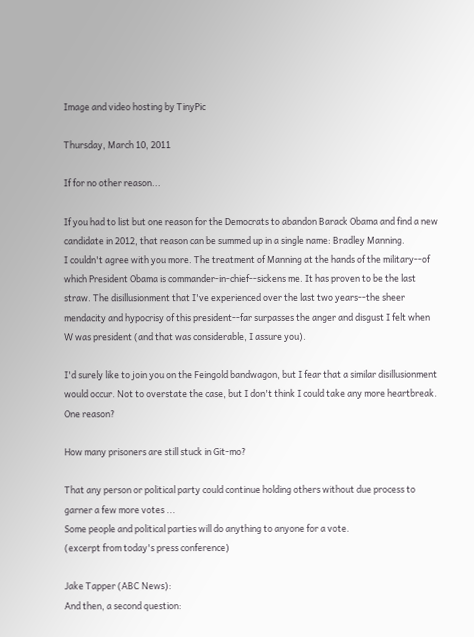Image and video hosting by TinyPic

Thursday, March 10, 2011

If for no other reason...

If you had to list but one reason for the Democrats to abandon Barack Obama and find a new candidate in 2012, that reason can be summed up in a single name: Bradley Manning.
I couldn't agree with you more. The treatment of Manning at the hands of the military--of which President Obama is commander-in-chief--sickens me. It has proven to be the last straw. The disillusionment that I've experienced over the last two years--the sheer mendacity and hypocrisy of this president--far surpasses the anger and disgust I felt when W was president (and that was considerable, I assure you).

I'd surely like to join you on the Feingold bandwagon, but I fear that a similar disillusionment would occur. Not to overstate the case, but I don't think I could take any more heartbreak.
One reason?

How many prisoners are still stuck in Git-mo?

That any person or political party could continue holding others without due process to garner a few more votes ...
Some people and political parties will do anything to anyone for a vote.
(excerpt from today's press conference)

Jake Tapper (ABC News):
And then, a second question: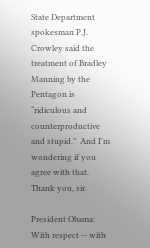State Department spokesman P.J. Crowley said the treatment of Bradley Manning by the Pentagon is “ridiculous and counterproductive and stupid.”  And I'm wondering if you agree with that.  Thank you, sir.

President Obama:
With respect -- with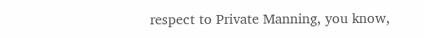respect to Private Manning, you know,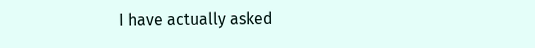I have actually asked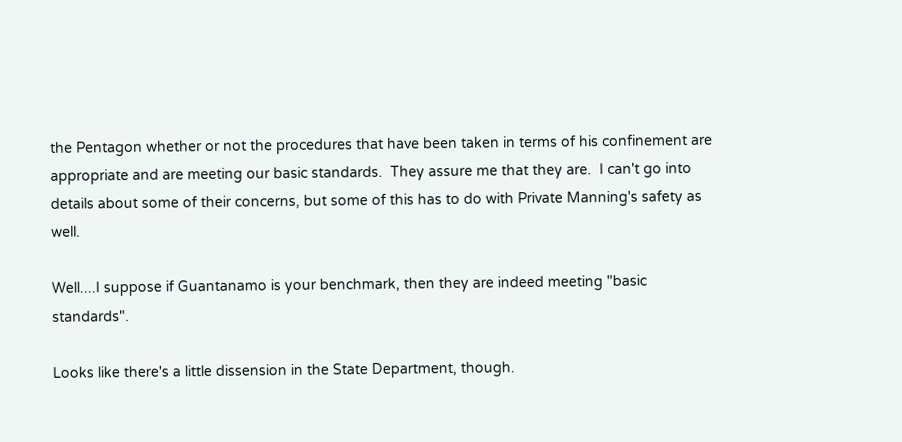the Pentagon whether or not the procedures that have been taken in terms of his confinement are appropriate and are meeting our basic standards.  They assure me that they are.  I can't go into details about some of their concerns, but some of this has to do with Private Manning's safety as well.

Well....I suppose if Guantanamo is your benchmark, then they are indeed meeting "basic standards".

Looks like there's a little dissension in the State Department, though.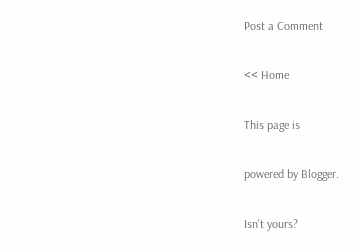Post a Comment

<< Home

This page is

powered by Blogger.

Isn't yours?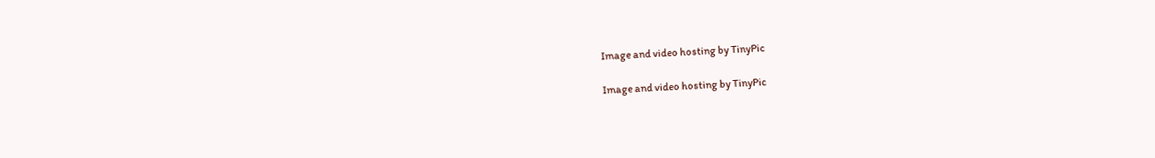Image and video hosting by TinyPic

Image and video hosting by TinyPic